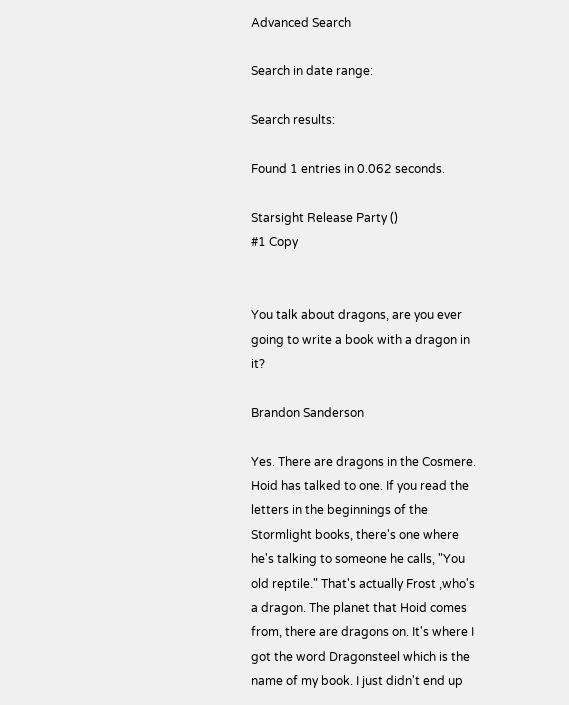Advanced Search

Search in date range:

Search results:

Found 1 entries in 0.062 seconds.

Starsight Release Party ()
#1 Copy


You talk about dragons, are you ever going to write a book with a dragon in it?

Brandon Sanderson

Yes. There are dragons in the Cosmere. Hoid has talked to one. If you read the letters in the beginnings of the Stormlight books, there's one where he's talking to someone he calls, "You old reptile." That's actually Frost ,who's a dragon. The planet that Hoid comes from, there are dragons on. It's where I got the word Dragonsteel which is the name of my book. I just didn't end up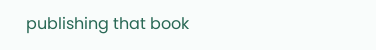publishing that book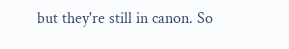but they're still in canon. So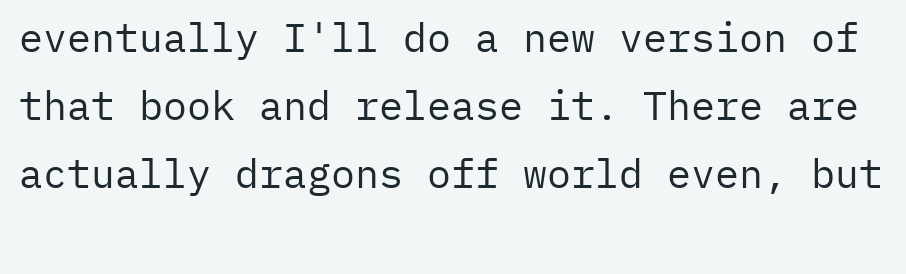eventually I'll do a new version of that book and release it. There are actually dragons off world even, but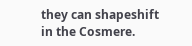they can shapeshift in the Cosmere.